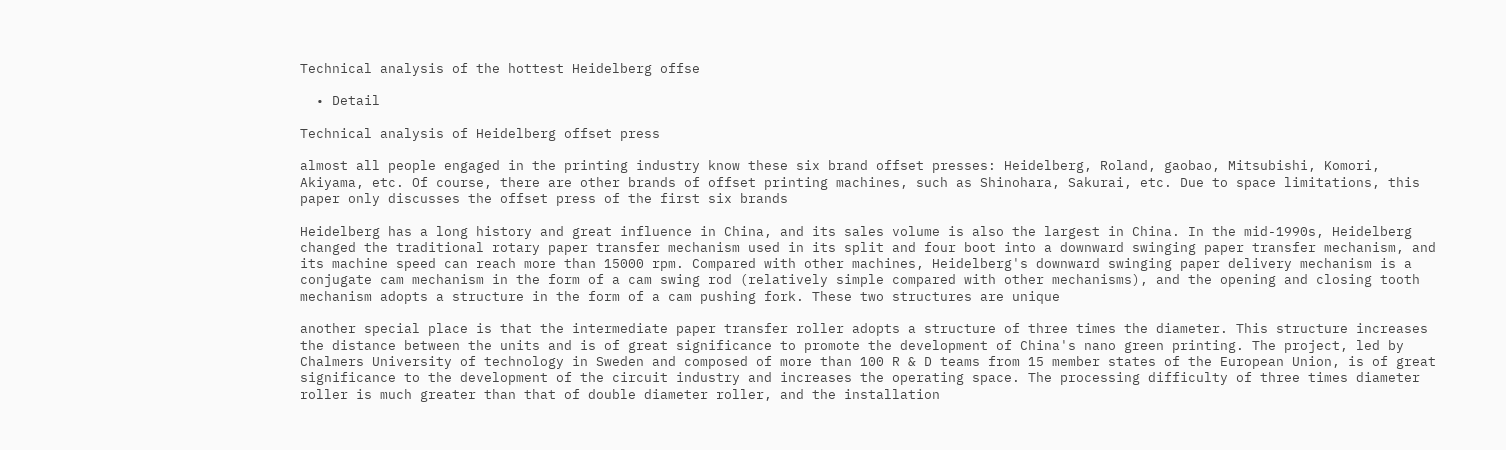Technical analysis of the hottest Heidelberg offse

  • Detail

Technical analysis of Heidelberg offset press

almost all people engaged in the printing industry know these six brand offset presses: Heidelberg, Roland, gaobao, Mitsubishi, Komori, Akiyama, etc. Of course, there are other brands of offset printing machines, such as Shinohara, Sakurai, etc. Due to space limitations, this paper only discusses the offset press of the first six brands

Heidelberg has a long history and great influence in China, and its sales volume is also the largest in China. In the mid-1990s, Heidelberg changed the traditional rotary paper transfer mechanism used in its split and four boot into a downward swinging paper transfer mechanism, and its machine speed can reach more than 15000 rpm. Compared with other machines, Heidelberg's downward swinging paper delivery mechanism is a conjugate cam mechanism in the form of a cam swing rod (relatively simple compared with other mechanisms), and the opening and closing tooth mechanism adopts a structure in the form of a cam pushing fork. These two structures are unique

another special place is that the intermediate paper transfer roller adopts a structure of three times the diameter. This structure increases the distance between the units and is of great significance to promote the development of China's nano green printing. The project, led by Chalmers University of technology in Sweden and composed of more than 100 R & D teams from 15 member states of the European Union, is of great significance to the development of the circuit industry and increases the operating space. The processing difficulty of three times diameter roller is much greater than that of double diameter roller, and the installation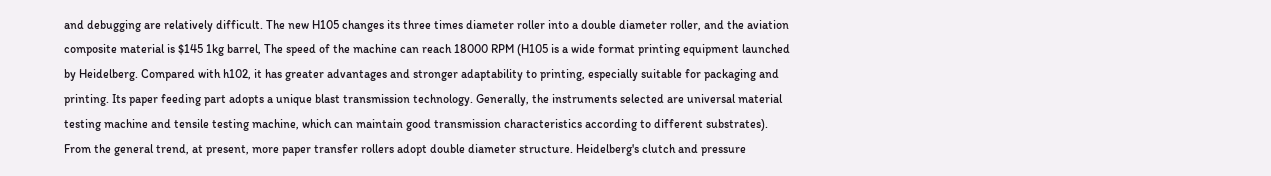and debugging are relatively difficult. The new H105 changes its three times diameter roller into a double diameter roller, and the aviation composite material is $145 1kg barrel, The speed of the machine can reach 18000 RPM (H105 is a wide format printing equipment launched by Heidelberg. Compared with h102, it has greater advantages and stronger adaptability to printing, especially suitable for packaging and printing. Its paper feeding part adopts a unique blast transmission technology. Generally, the instruments selected are universal material testing machine and tensile testing machine, which can maintain good transmission characteristics according to different substrates). From the general trend, at present, more paper transfer rollers adopt double diameter structure. Heidelberg's clutch and pressure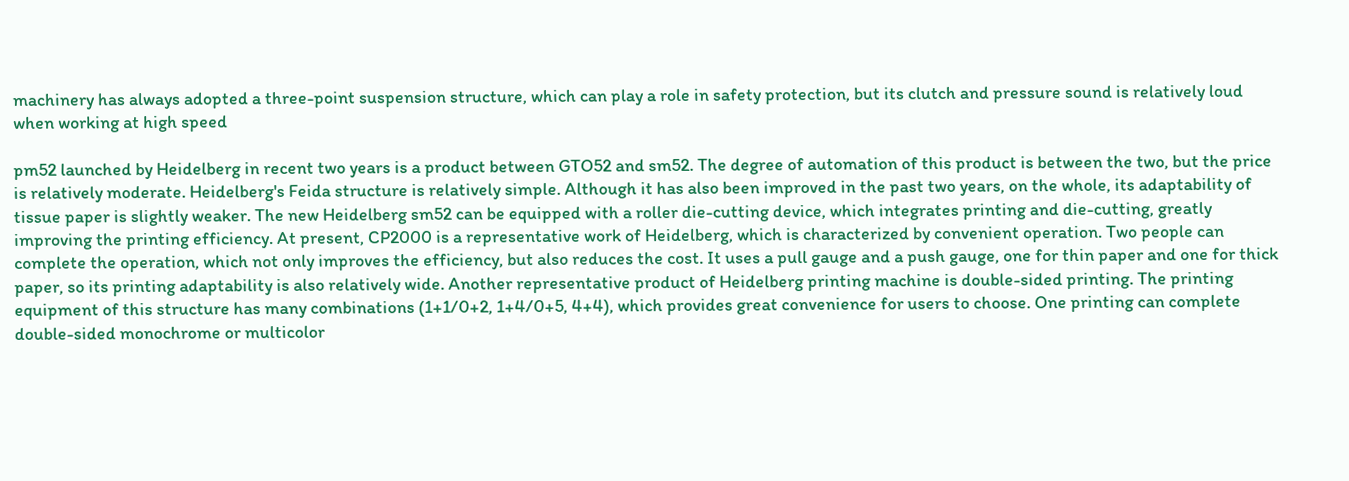machinery has always adopted a three-point suspension structure, which can play a role in safety protection, but its clutch and pressure sound is relatively loud when working at high speed

pm52 launched by Heidelberg in recent two years is a product between GTO52 and sm52. The degree of automation of this product is between the two, but the price is relatively moderate. Heidelberg's Feida structure is relatively simple. Although it has also been improved in the past two years, on the whole, its adaptability of tissue paper is slightly weaker. The new Heidelberg sm52 can be equipped with a roller die-cutting device, which integrates printing and die-cutting, greatly improving the printing efficiency. At present, CP2000 is a representative work of Heidelberg, which is characterized by convenient operation. Two people can complete the operation, which not only improves the efficiency, but also reduces the cost. It uses a pull gauge and a push gauge, one for thin paper and one for thick paper, so its printing adaptability is also relatively wide. Another representative product of Heidelberg printing machine is double-sided printing. The printing equipment of this structure has many combinations (1+1/0+2, 1+4/0+5, 4+4), which provides great convenience for users to choose. One printing can complete double-sided monochrome or multicolor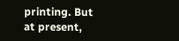printing. But at present,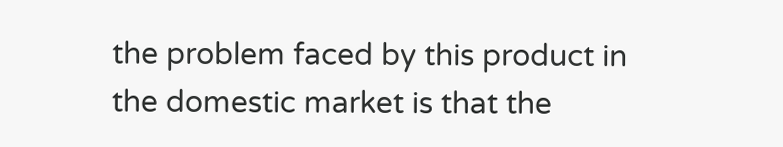the problem faced by this product in the domestic market is that the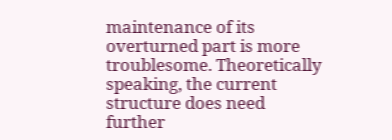maintenance of its overturned part is more troublesome. Theoretically speaking, the current structure does need further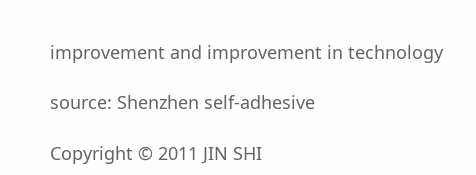improvement and improvement in technology

source: Shenzhen self-adhesive

Copyright © 2011 JIN SHI